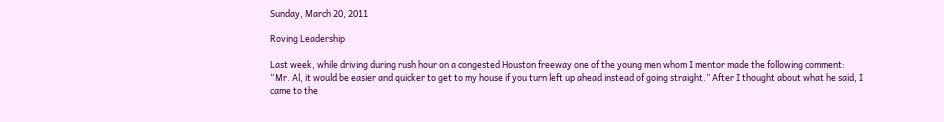Sunday, March 20, 2011

Roving Leadership

Last week, while driving during rush hour on a congested Houston freeway one of the young men whom I mentor made the following comment: “Mr. Al, it would be easier and quicker to get to my house if you turn left up ahead instead of going straight.” After I thought about what he said, I came to the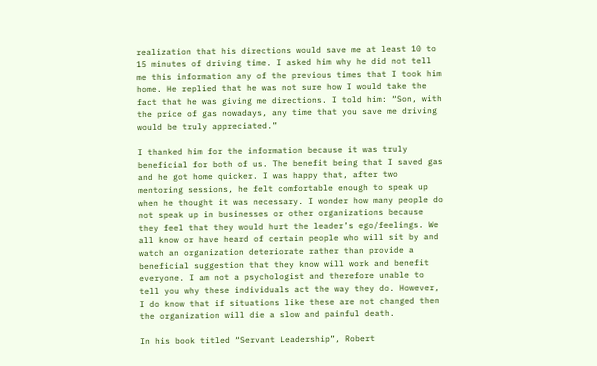realization that his directions would save me at least 10 to 15 minutes of driving time. I asked him why he did not tell me this information any of the previous times that I took him home. He replied that he was not sure how I would take the fact that he was giving me directions. I told him: “Son, with the price of gas nowadays, any time that you save me driving would be truly appreciated.”

I thanked him for the information because it was truly beneficial for both of us. The benefit being that I saved gas and he got home quicker. I was happy that, after two mentoring sessions, he felt comfortable enough to speak up when he thought it was necessary. I wonder how many people do not speak up in businesses or other organizations because they feel that they would hurt the leader’s ego/feelings. We all know or have heard of certain people who will sit by and watch an organization deteriorate rather than provide a beneficial suggestion that they know will work and benefit everyone. I am not a psychologist and therefore unable to tell you why these individuals act the way they do. However, I do know that if situations like these are not changed then the organization will die a slow and painful death.

In his book titled “Servant Leadership”, Robert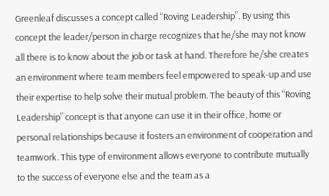Greenleaf discusses a concept called “Roving Leadership”. By using this concept the leader/person in charge recognizes that he/she may not know all there is to know about the job or task at hand. Therefore he/she creates an environment where team members feel empowered to speak-up and use their expertise to help solve their mutual problem. The beauty of this “Roving Leadership” concept is that anyone can use it in their office, home or personal relationships because it fosters an environment of cooperation and teamwork. This type of environment allows everyone to contribute mutually to the success of everyone else and the team as a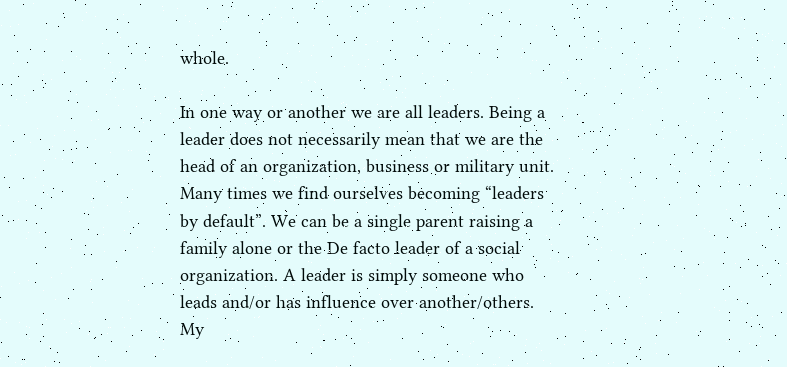whole.

In one way or another we are all leaders. Being a leader does not necessarily mean that we are the head of an organization, business or military unit. Many times we find ourselves becoming “leaders by default”. We can be a single parent raising a family alone or the De facto leader of a social organization. A leader is simply someone who leads and/or has influence over another/others. My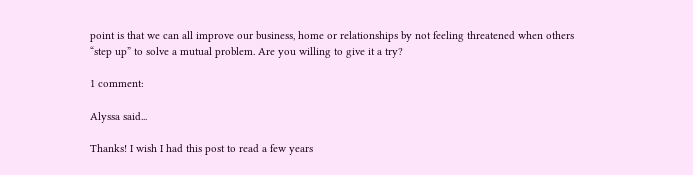point is that we can all improve our business, home or relationships by not feeling threatened when others “step up” to solve a mutual problem. Are you willing to give it a try?

1 comment:

Alyssa said...

Thanks! I wish I had this post to read a few years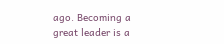ago. Becoming a great leader is a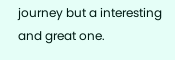journey but a interesting and great one.